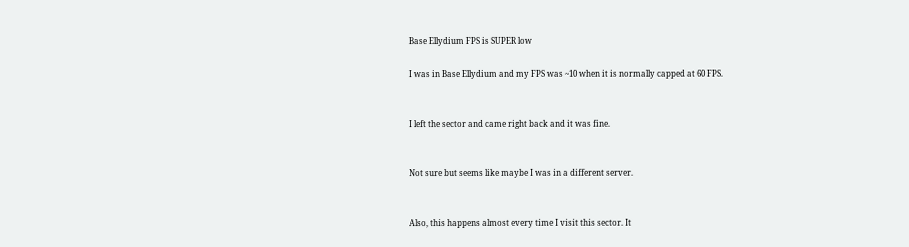Base Ellydium FPS is SUPER low

I was in Base Ellydium and my FPS was ~10 when it is normally capped at 60 FPS.


I left the sector and came right back and it was fine.


Not sure but seems like maybe I was in a different server.


Also, this happens almost every time I visit this sector. It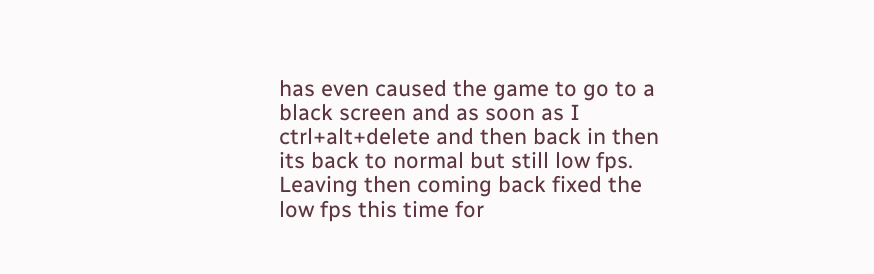has even caused the game to go to a black screen and as soon as I ctrl+alt+delete and then back in then its back to normal but still low fps. Leaving then coming back fixed the low fps this time for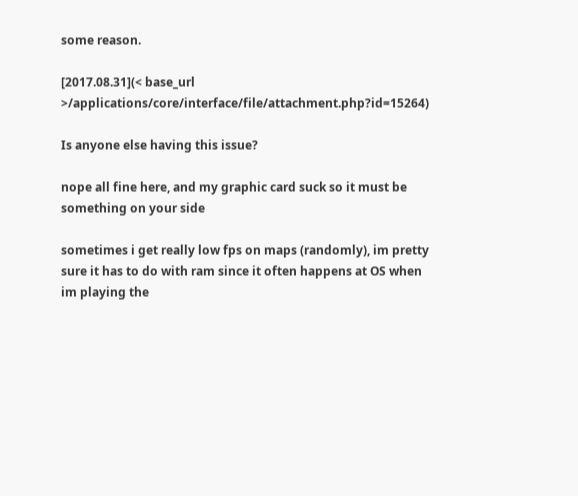some reason.

[2017.08.31](< base_url >/applications/core/interface/file/attachment.php?id=15264)

Is anyone else having this issue?

nope all fine here, and my graphic card suck so it must be something on your side

sometimes i get really low fps on maps (randomly), im pretty sure it has to do with ram since it often happens at OS when im playing the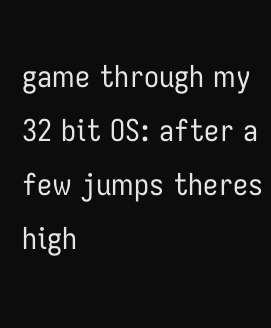game through my 32 bit OS: after a few jumps theres high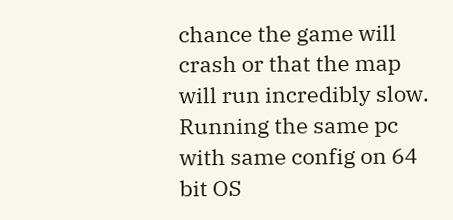chance the game will crash or that the map will run incredibly slow. Running the same pc with same config on 64 bit OS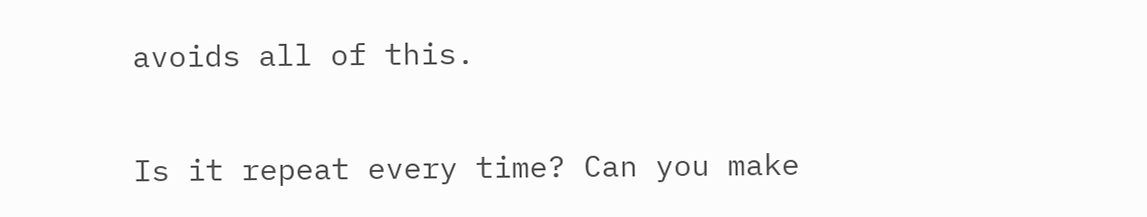avoids all of this.

Is it repeat every time? Can you make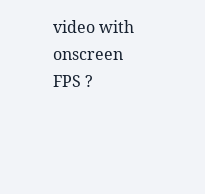video with onscreen FPS ?